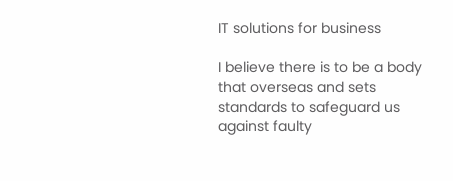IT solutions for business

I believe there is to be a body that overseas and sets standards to safeguard us against faulty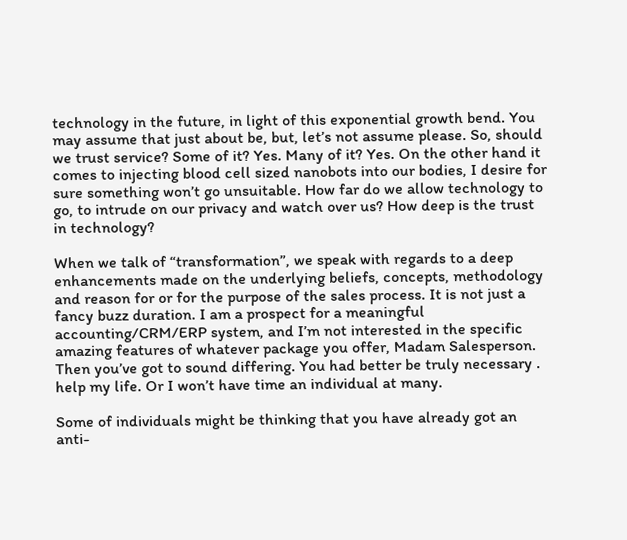technology in the future, in light of this exponential growth bend. You may assume that just about be, but, let’s not assume please. So, should we trust service? Some of it? Yes. Many of it? Yes. On the other hand it comes to injecting blood cell sized nanobots into our bodies, I desire for sure something won’t go unsuitable. How far do we allow technology to go, to intrude on our privacy and watch over us? How deep is the trust in technology?

When we talk of “transformation”, we speak with regards to a deep enhancements made on the underlying beliefs, concepts, methodology and reason for or for the purpose of the sales process. It is not just a fancy buzz duration. I am a prospect for a meaningful accounting/CRM/ERP system, and I’m not interested in the specific amazing features of whatever package you offer, Madam Salesperson. Then you’ve got to sound differing. You had better be truly necessary . help my life. Or I won’t have time an individual at many.

Some of individuals might be thinking that you have already got an anti-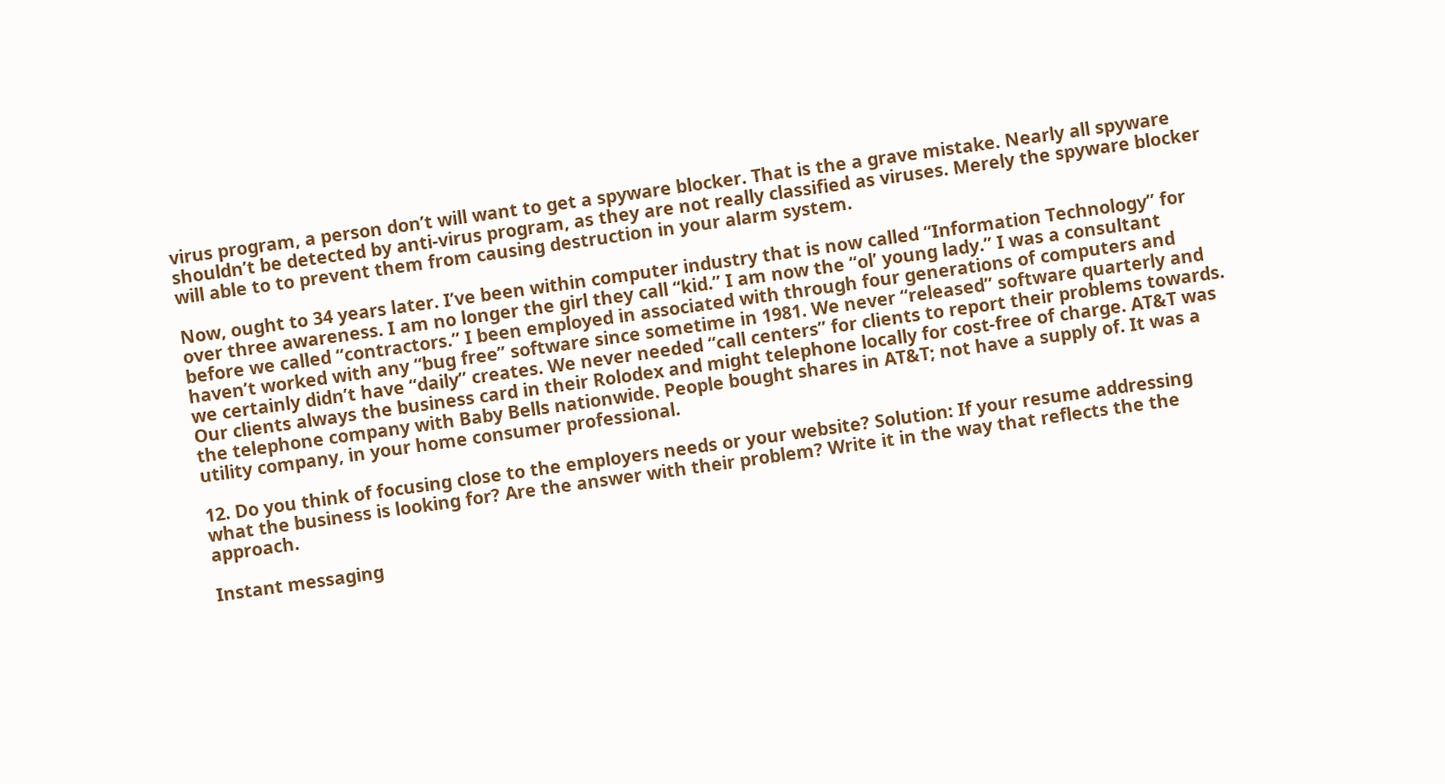virus program, a person don’t will want to get a spyware blocker. That is the a grave mistake. Nearly all spyware shouldn’t be detected by anti-virus program, as they are not really classified as viruses. Merely the spyware blocker will able to to prevent them from causing destruction in your alarm system.

Now, ought to 34 years later. I’ve been within computer industry that is now called “Information Technology” for over three awareness. I am no longer the girl they call “kid.” I am now the “ol’ young lady.” I was a consultant before we called “contractors.” I been employed in associated with through four generations of computers and haven’t worked with any “bug free” software since sometime in 1981. We never “released” software quarterly and we certainly didn’t have “daily” creates. We never needed “call centers” for clients to report their problems towards. Our clients always the business card in their Rolodex and might telephone locally for cost-free of charge. AT&T was the telephone company with Baby Bells nationwide. People bought shares in AT&T; not have a supply of. It was a utility company, in your home consumer professional.

12. Do you think of focusing close to the employers needs or your website? Solution: If your resume addressing what the business is looking for? Are the answer with their problem? Write it in the way that reflects the the approach.

Instant messaging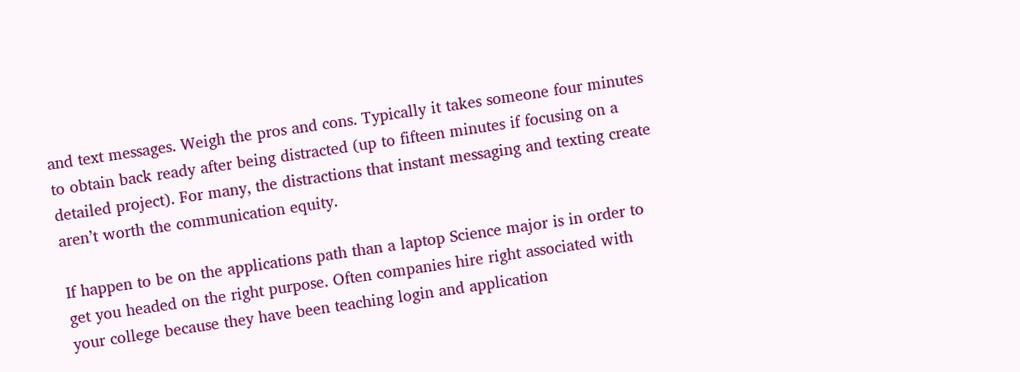and text messages. Weigh the pros and cons. Typically it takes someone four minutes to obtain back ready after being distracted (up to fifteen minutes if focusing on a detailed project). For many, the distractions that instant messaging and texting create aren’t worth the communication equity.

If happen to be on the applications path than a laptop Science major is in order to get you headed on the right purpose. Often companies hire right associated with your college because they have been teaching login and application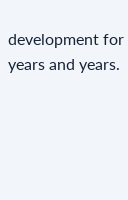development for years and years.